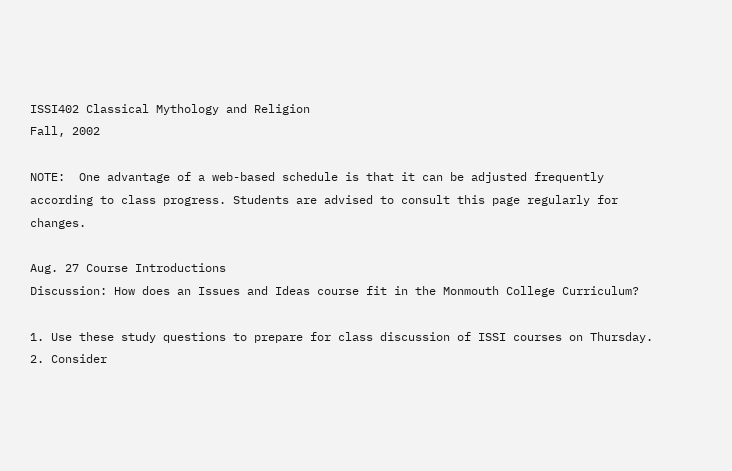ISSI402 Classical Mythology and Religion
Fall, 2002

NOTE:  One advantage of a web-based schedule is that it can be adjusted frequently according to class progress. Students are advised to consult this page regularly for changes.

Aug. 27 Course Introductions
Discussion: How does an Issues and Ideas course fit in the Monmouth College Curriculum?

1. Use these study questions to prepare for class discussion of ISSI courses on Thursday.
2. Consider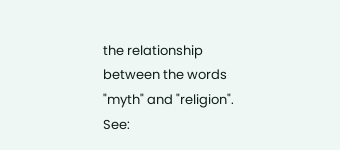the relationship between the words "myth" and "religion". See: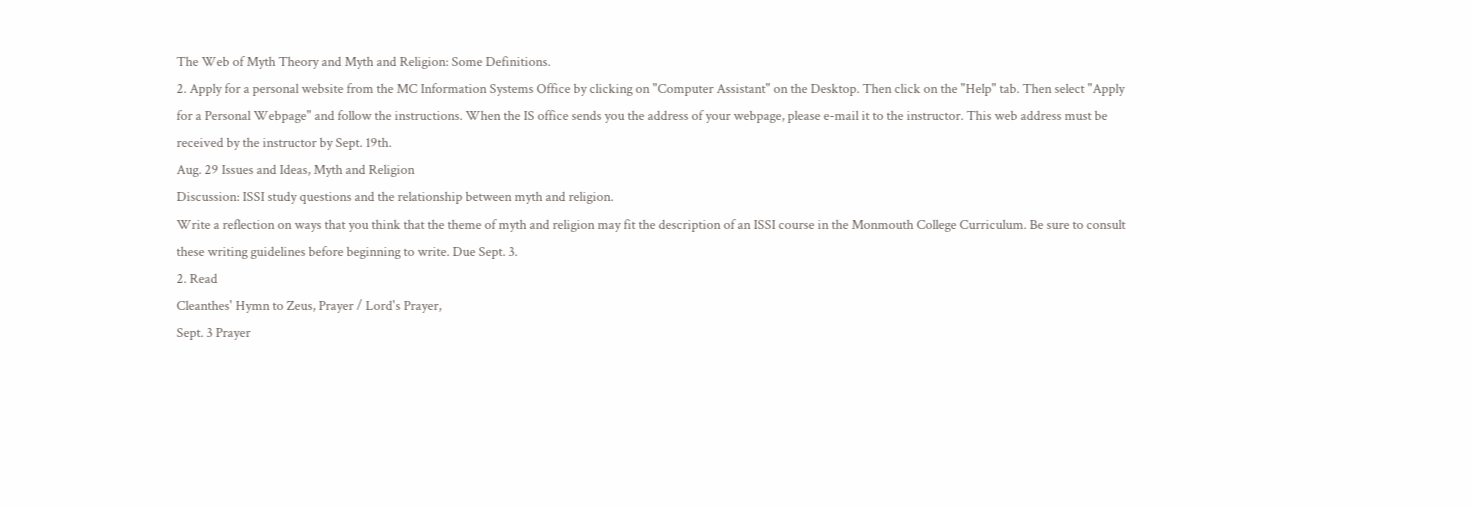The Web of Myth Theory and Myth and Religion: Some Definitions.
2. Apply for a personal website from the MC Information Systems Office by clicking on "Computer Assistant" on the Desktop. Then click on the "Help" tab. Then select "Apply for a Personal Webpage" and follow the instructions. When the IS office sends you the address of your webpage, please e-mail it to the instructor. This web address must be received by the instructor by Sept. 19th.
Aug. 29 Issues and Ideas, Myth and Religion
Discussion: ISSI study questions and the relationship between myth and religion.
Write a reflection on ways that you think that the theme of myth and religion may fit the description of an ISSI course in the Monmouth College Curriculum. Be sure to consult these writing guidelines before beginning to write. Due Sept. 3.
2. Read
Cleanthes' Hymn to Zeus, Prayer / Lord's Prayer,
Sept. 3 Prayer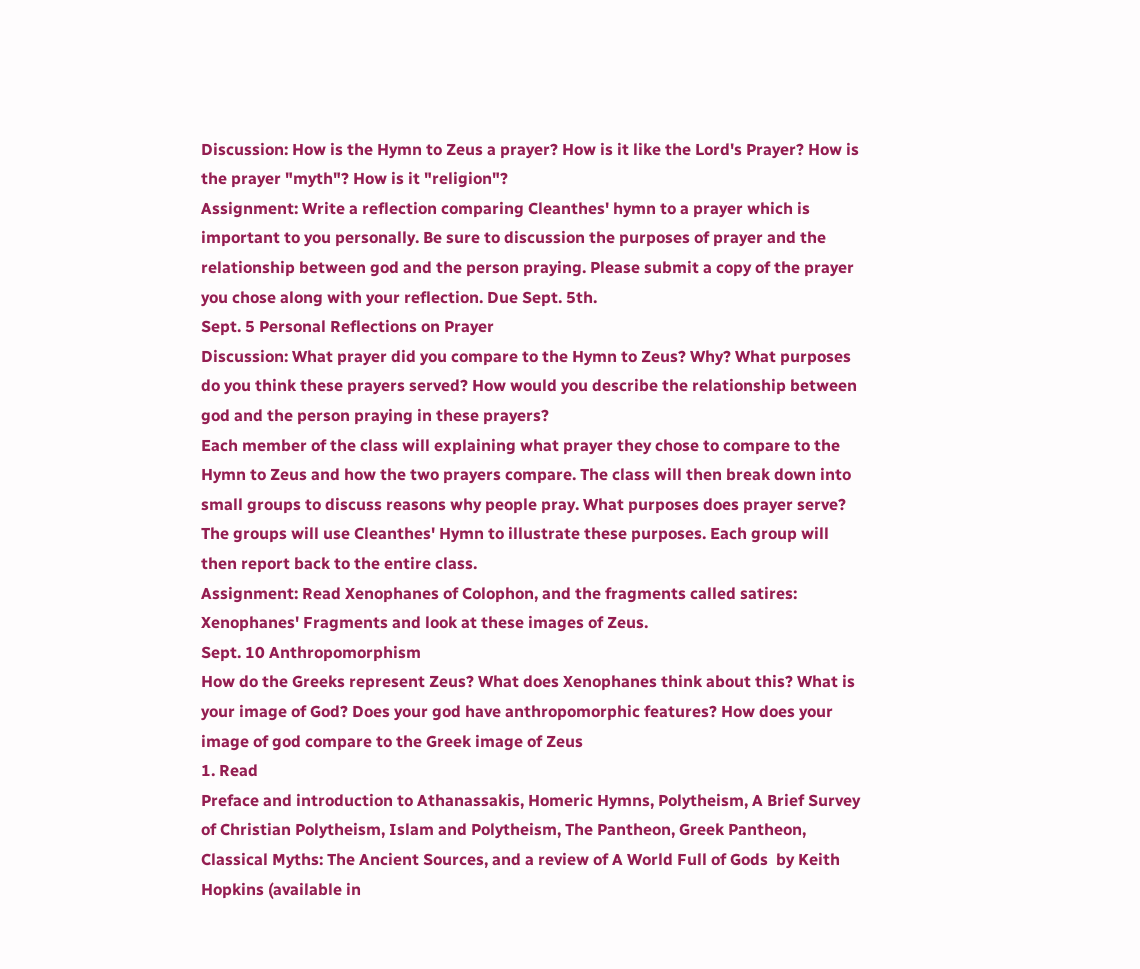Discussion: How is the Hymn to Zeus a prayer? How is it like the Lord's Prayer? How is the prayer "myth"? How is it "religion"?
Assignment: Write a reflection comparing Cleanthes' hymn to a prayer which is important to you personally. Be sure to discussion the purposes of prayer and the relationship between god and the person praying. Please submit a copy of the prayer you chose along with your reflection. Due Sept. 5th.
Sept. 5 Personal Reflections on Prayer
Discussion: What prayer did you compare to the Hymn to Zeus? Why? What purposes do you think these prayers served? How would you describe the relationship between god and the person praying in these prayers?
Each member of the class will explaining what prayer they chose to compare to the Hymn to Zeus and how the two prayers compare. The class will then break down into small groups to discuss reasons why people pray. What purposes does prayer serve? The groups will use Cleanthes' Hymn to illustrate these purposes. Each group will then report back to the entire class.
Assignment: Read Xenophanes of Colophon, and the fragments called satires: Xenophanes' Fragments and look at these images of Zeus.
Sept. 10 Anthropomorphism
How do the Greeks represent Zeus? What does Xenophanes think about this? What is your image of God? Does your god have anthropomorphic features? How does your image of god compare to the Greek image of Zeus
1. Read
Preface and introduction to Athanassakis, Homeric Hymns, Polytheism, A Brief Survey of Christian Polytheism, Islam and Polytheism, The Pantheon, Greek Pantheon, Classical Myths: The Ancient Sources, and a review of A World Full of Gods  by Keith Hopkins (available in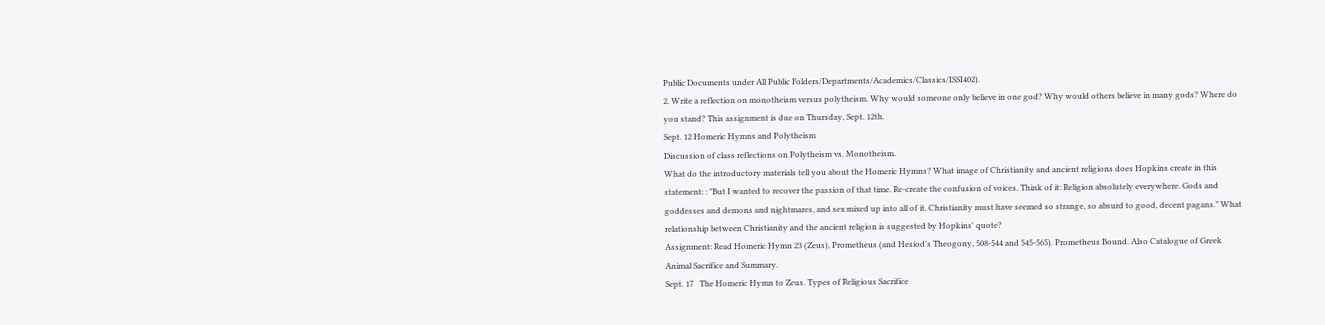Public Documents under All Public Folders/Departments/Academics/Classics/ISSI402).
2. Write a reflection on monotheism versus polytheism. Why would someone only believe in one god? Why would others believe in many gods? Where do you stand? This assignment is due on Thursday, Sept. 12th.
Sept. 12 Homeric Hymns and Polytheism
Discussion of class reflections on Polytheism vs. Monotheism.
What do the introductory materials tell you about the Homeric Hymns? What image of Christianity and ancient religions does Hopkins create in this statement: : "But I wanted to recover the passion of that time. Re-create the confusion of voices. Think of it: Religion absolutely everywhere. Gods and goddesses and demons and nightmares, and sex mixed up into all of it. Christianity must have seemed so strange, so absurd to good, decent pagans." What relationship between Christianity and the ancient religion is suggested by Hopkins' quote?
Assignment: Read Homeric Hymn 23 (Zeus), Prometheus (and Hesiod's Theogony, 508-544 and 545-565). Prometheus Bound. Also Catalogue of Greek Animal Sacrifice and Summary.
Sept. 17   The Homeric Hymn to Zeus. Types of Religious Sacrifice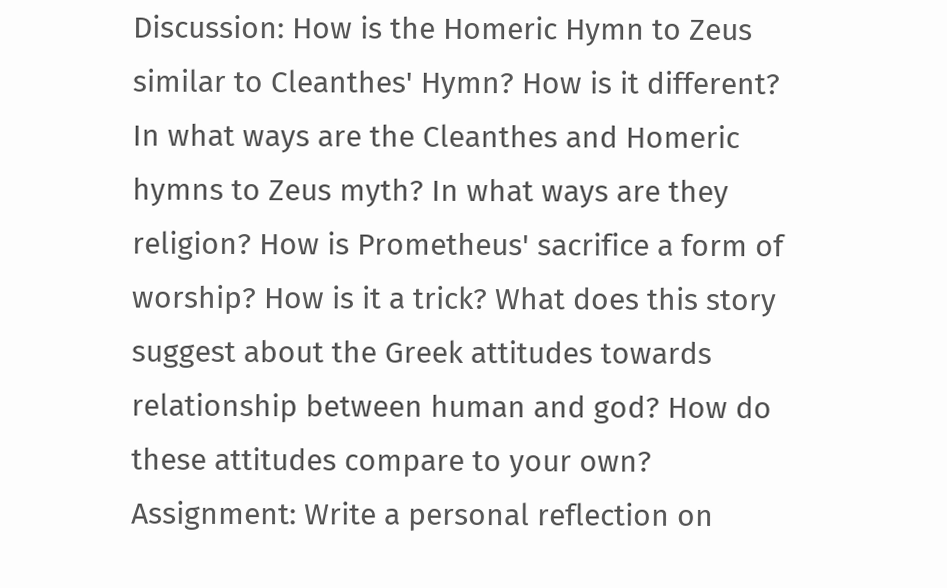Discussion: How is the Homeric Hymn to Zeus similar to Cleanthes' Hymn? How is it different? In what ways are the Cleanthes and Homeric hymns to Zeus myth? In what ways are they religion? How is Prometheus' sacrifice a form of worship? How is it a trick? What does this story suggest about the Greek attitudes towards relationship between human and god? How do these attitudes compare to your own?
Assignment: Write a personal reflection on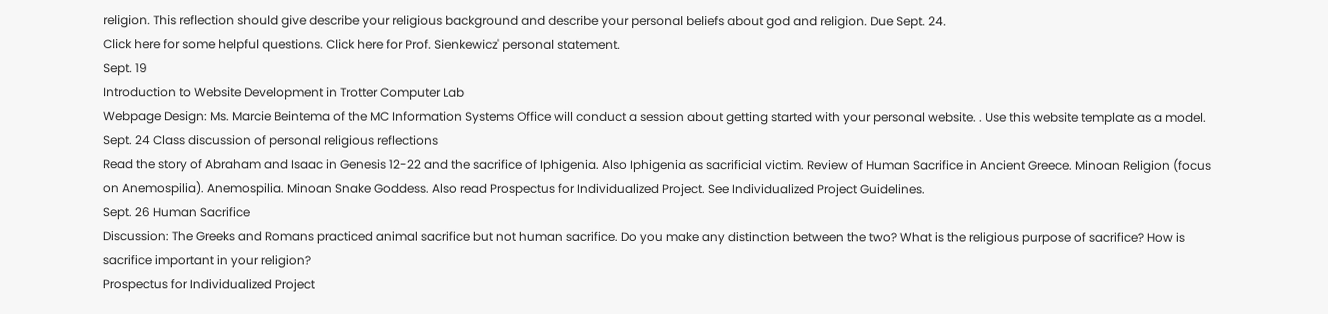religion. This reflection should give describe your religious background and describe your personal beliefs about god and religion. Due Sept. 24.
Click here for some helpful questions. Click here for Prof. Sienkewicz' personal statement.
Sept. 19
Introduction to Website Development in Trotter Computer Lab
Webpage Design: Ms. Marcie Beintema of the MC Information Systems Office will conduct a session about getting started with your personal website. . Use this website template as a model.
Sept. 24 Class discussion of personal religious reflections
Read the story of Abraham and Isaac in Genesis 12-22 and the sacrifice of Iphigenia. Also Iphigenia as sacrificial victim. Review of Human Sacrifice in Ancient Greece. Minoan Religion (focus on Anemospilia). Anemospilia. Minoan Snake Goddess. Also read Prospectus for Individualized Project. See Individualized Project Guidelines.
Sept. 26 Human Sacrifice
Discussion: The Greeks and Romans practiced animal sacrifice but not human sacrifice. Do you make any distinction between the two? What is the religious purpose of sacrifice? How is sacrifice important in your religion?
Prospectus for Individualized Project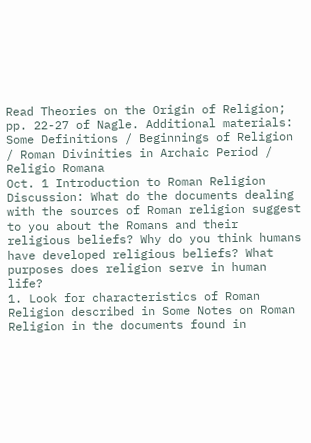Read Theories on the Origin of Religion; pp. 22-27 of Nagle. Additional materials: Some Definitions / Beginnings of Religion / Roman Divinities in Archaic Period /  Religio Romana
Oct. 1 Introduction to Roman Religion
Discussion: What do the documents dealing with the sources of Roman religion suggest to you about the Romans and their religious beliefs? Why do you think humans have developed religious beliefs? What purposes does religion serve in human life?
1. Look for characteristics of Roman Religion described in Some Notes on Roman Religion in the documents found in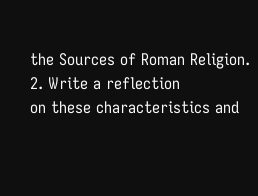the Sources of Roman Religion.
2. Write a reflection
on these characteristics and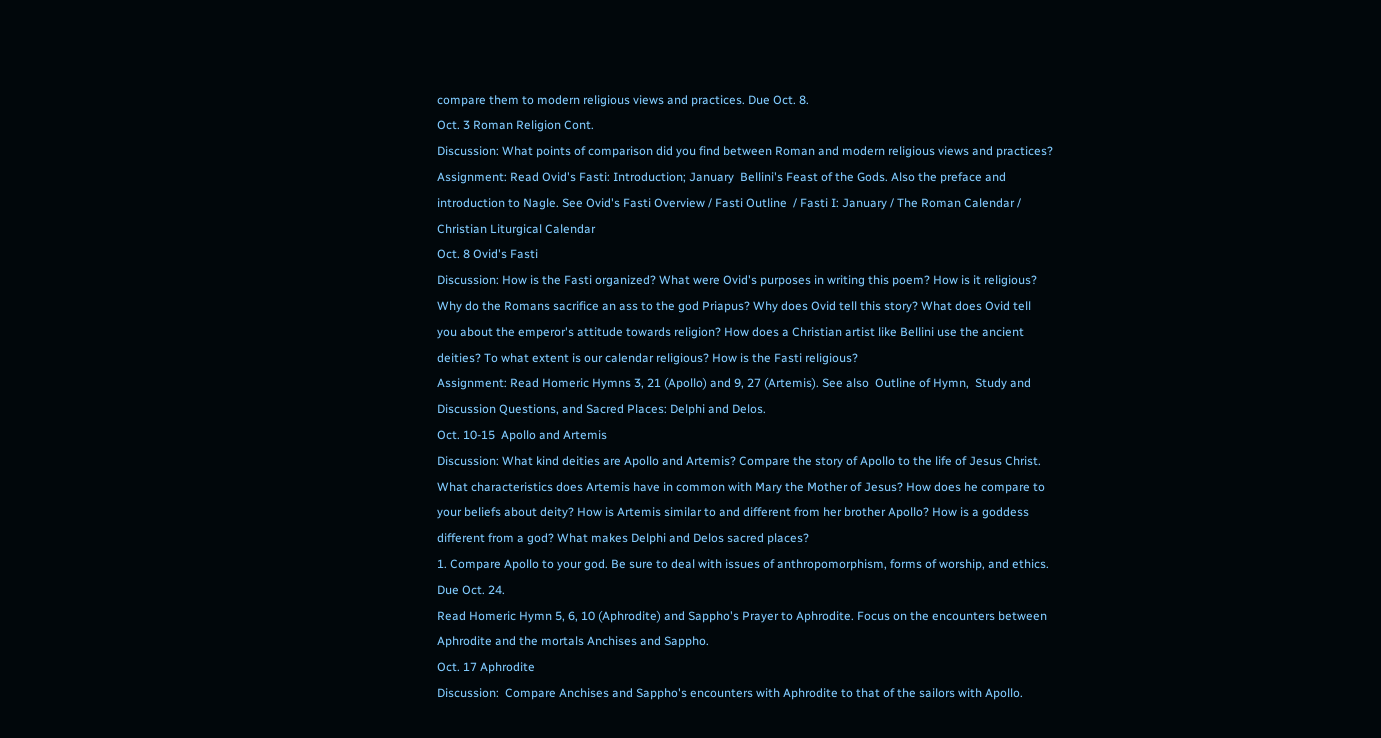compare them to modern religious views and practices. Due Oct. 8.
Oct. 3 Roman Religion Cont.
Discussion: What points of comparison did you find between Roman and modern religious views and practices?
Assignment: Read Ovid's Fasti: Introduction; January  Bellini's Feast of the Gods. Also the preface and introduction to Nagle. See Ovid's Fasti Overview / Fasti Outline  / Fasti I: January / The Roman Calendar / Christian Liturgical Calendar
Oct. 8 Ovid's Fasti
Discussion: How is the Fasti organized? What were Ovid's purposes in writing this poem? How is it religious? Why do the Romans sacrifice an ass to the god Priapus? Why does Ovid tell this story? What does Ovid tell you about the emperor's attitude towards religion? How does a Christian artist like Bellini use the ancient deities? To what extent is our calendar religious? How is the Fasti religious?
Assignment: Read Homeric Hymns 3, 21 (Apollo) and 9, 27 (Artemis). See also  Outline of Hymn,  Study and Discussion Questions, and Sacred Places: Delphi and Delos.
Oct. 10-15  Apollo and Artemis
Discussion: What kind deities are Apollo and Artemis? Compare the story of Apollo to the life of Jesus Christ. What characteristics does Artemis have in common with Mary the Mother of Jesus? How does he compare to your beliefs about deity? How is Artemis similar to and different from her brother Apollo? How is a goddess different from a god? What makes Delphi and Delos sacred places?
1. Compare Apollo to your god. Be sure to deal with issues of anthropomorphism, forms of worship, and ethics. Due Oct. 24.
Read Homeric Hymn 5, 6, 10 (Aphrodite) and Sappho's Prayer to Aphrodite. Focus on the encounters between Aphrodite and the mortals Anchises and Sappho.
Oct. 17 Aphrodite
Discussion:  Compare Anchises and Sappho's encounters with Aphrodite to that of the sailors with Apollo.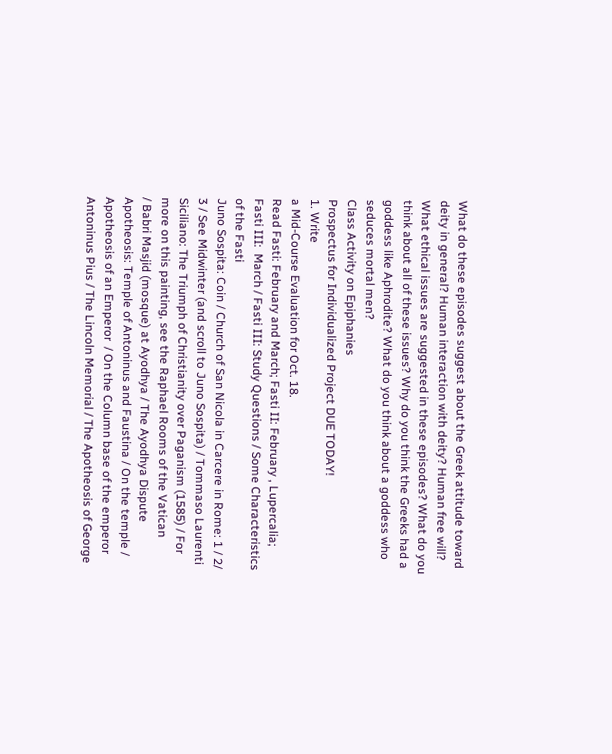What do these episodes suggest about the Greek attitude toward deity in general? Human interaction with deity? Human free will? What ethical issues are suggested in these episodes? What do you think about all of these issues? Why do you think the Greeks had a goddess like Aphrodite? What do you think about a goddess who seduces mortal men?
Class Activity on Epiphanies
Prospectus for Individualized Project DUE TODAY!
1. Write
a Mid-Course Evaluation for Oct. 18.
Read Fasti: February and March; Fasti II: February , Lupercalia; Fasti III:  March / Fasti III: Study Questions / Some Characteristics of the Fasti
Juno Sospita: Coin / Church of San Nicola in Carcere in Rome: 1 / 2/ 3 / See Midwinter (and scroll to Juno Sospita) / Tommaso Laurenti Siciliano: The Triumph of Christianity over Paganism (1585) / For more on this painting, see the Raphael Rooms of the Vatican
/ Babri Masjid (mosque) at Ayodhya / The Ayodhya Dispute
Apotheosis: Temple of Antoninus and Faustina / On the temple /  Apotheosis of an Emperor  / On the Column base of the emperor Antoninus Pius / The Lincoln Memorial / The Apotheosis of George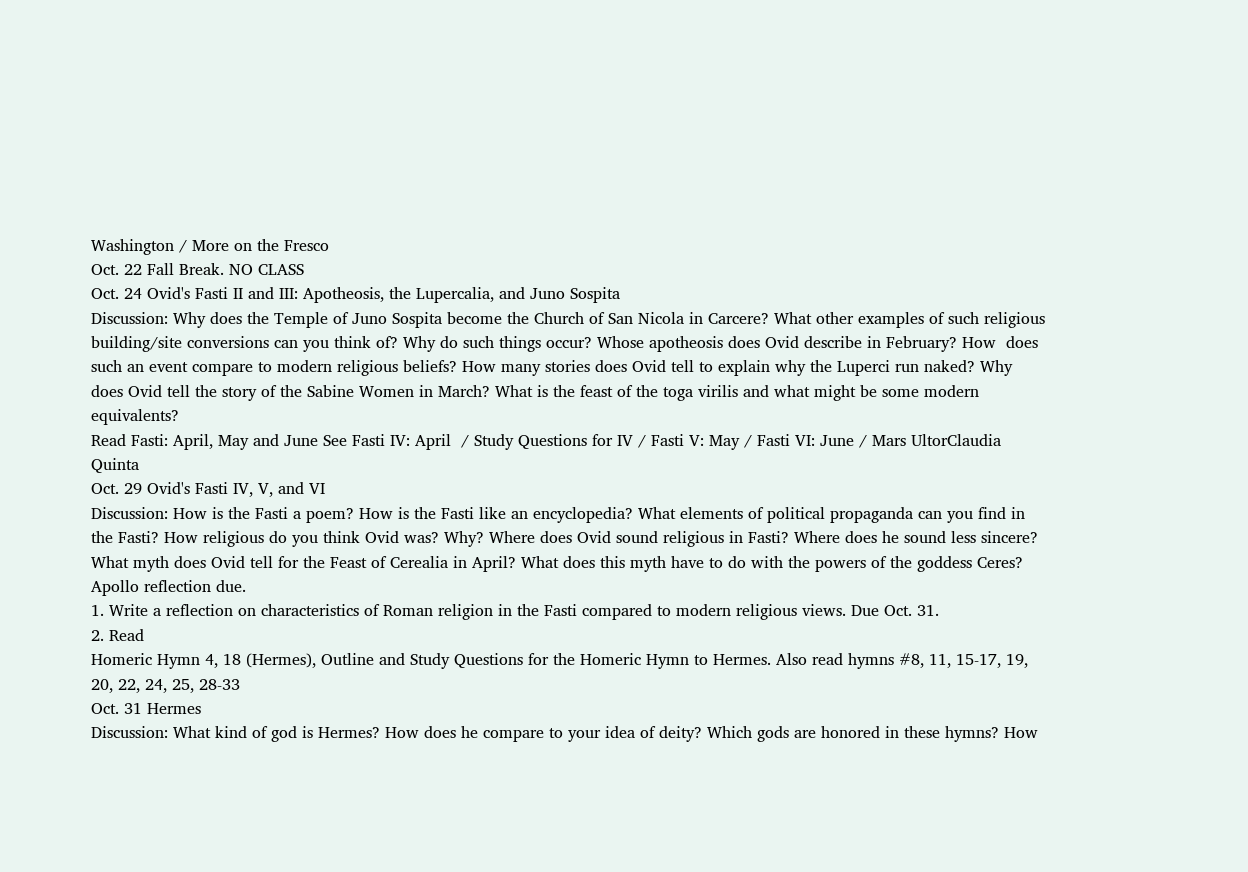Washington / More on the Fresco
Oct. 22 Fall Break. NO CLASS
Oct. 24 Ovid's Fasti II and III: Apotheosis, the Lupercalia, and Juno Sospita
Discussion: Why does the Temple of Juno Sospita become the Church of San Nicola in Carcere? What other examples of such religious building/site conversions can you think of? Why do such things occur? Whose apotheosis does Ovid describe in February? How  does such an event compare to modern religious beliefs? How many stories does Ovid tell to explain why the Luperci run naked? Why does Ovid tell the story of the Sabine Women in March? What is the feast of the toga virilis and what might be some modern equivalents?
Read Fasti: April, May and June See Fasti IV: April  / Study Questions for IV / Fasti V: May / Fasti VI: June / Mars UltorClaudia Quinta
Oct. 29 Ovid's Fasti IV, V, and VI
Discussion: How is the Fasti a poem? How is the Fasti like an encyclopedia? What elements of political propaganda can you find in the Fasti? How religious do you think Ovid was? Why? Where does Ovid sound religious in Fasti? Where does he sound less sincere? What myth does Ovid tell for the Feast of Cerealia in April? What does this myth have to do with the powers of the goddess Ceres?
Apollo reflection due.
1. Write a reflection on characteristics of Roman religion in the Fasti compared to modern religious views. Due Oct. 31.
2. Read
Homeric Hymn 4, 18 (Hermes), Outline and Study Questions for the Homeric Hymn to Hermes. Also read hymns #8, 11, 15-17, 19, 20, 22, 24, 25, 28-33
Oct. 31 Hermes
Discussion: What kind of god is Hermes? How does he compare to your idea of deity? Which gods are honored in these hymns? How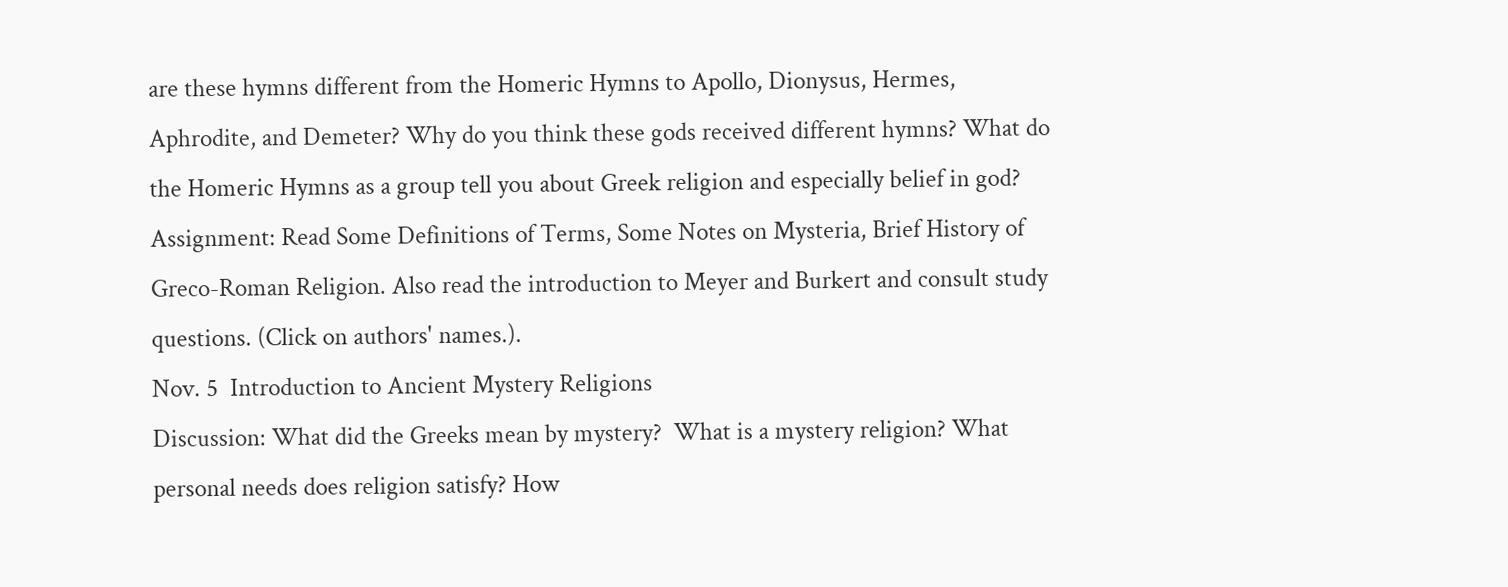are these hymns different from the Homeric Hymns to Apollo, Dionysus, Hermes, Aphrodite, and Demeter? Why do you think these gods received different hymns? What do the Homeric Hymns as a group tell you about Greek religion and especially belief in god?
Assignment: Read Some Definitions of Terms, Some Notes on Mysteria, Brief History of Greco-Roman Religion. Also read the introduction to Meyer and Burkert and consult study questions. (Click on authors' names.).
Nov. 5  Introduction to Ancient Mystery Religions
Discussion: What did the Greeks mean by mystery?  What is a mystery religion? What personal needs does religion satisfy? How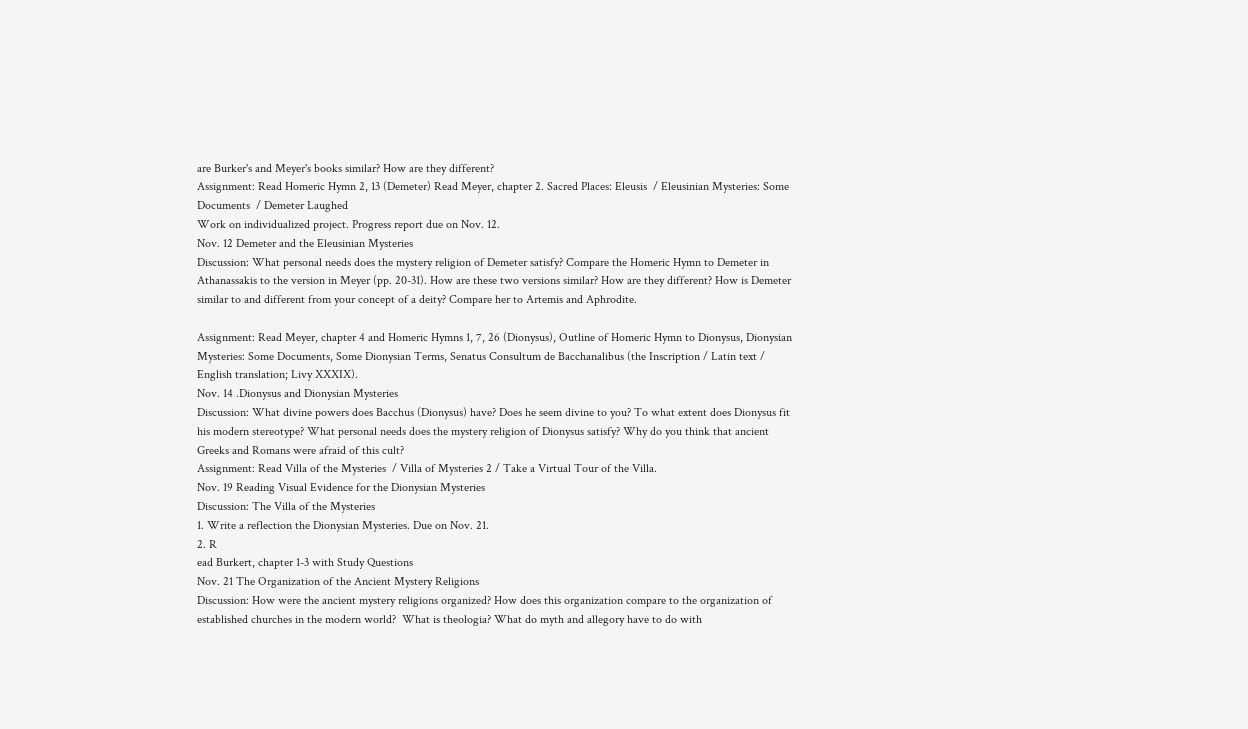are Burker's and Meyer's books similar? How are they different?
Assignment: Read Homeric Hymn 2, 13 (Demeter) Read Meyer, chapter 2. Sacred Places: Eleusis  / Eleusinian Mysteries: Some Documents  / Demeter Laughed
Work on individualized project. Progress report due on Nov. 12.
Nov. 12 Demeter and the Eleusinian Mysteries
Discussion: What personal needs does the mystery religion of Demeter satisfy? Compare the Homeric Hymn to Demeter in Athanassakis to the version in Meyer (pp. 20-31). How are these two versions similar? How are they different? How is Demeter similar to and different from your concept of a deity? Compare her to Artemis and Aphrodite.

Assignment: Read Meyer, chapter 4 and Homeric Hymns 1, 7, 26 (Dionysus), Outline of Homeric Hymn to Dionysus, Dionysian Mysteries: Some Documents, Some Dionysian Terms, Senatus Consultum de Bacchanalibus (the Inscription / Latin text / English translation; Livy XXXIX).
Nov. 14 .Dionysus and Dionysian Mysteries
Discussion: What divine powers does Bacchus (Dionysus) have? Does he seem divine to you? To what extent does Dionysus fit his modern stereotype? What personal needs does the mystery religion of Dionysus satisfy? Why do you think that ancient Greeks and Romans were afraid of this cult?
Assignment: Read Villa of the Mysteries  / Villa of Mysteries 2 / Take a Virtual Tour of the Villa.
Nov. 19 Reading Visual Evidence for the Dionysian Mysteries
Discussion: The Villa of the Mysteries
1. Write a reflection the Dionysian Mysteries. Due on Nov. 21.
2. R
ead Burkert, chapter 1-3 with Study Questions
Nov. 21 The Organization of the Ancient Mystery Religions
Discussion: How were the ancient mystery religions organized? How does this organization compare to the organization of established churches in the modern world?  What is theologia? What do myth and allegory have to do with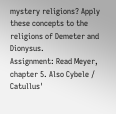mystery religions? Apply these concepts to the religions of Demeter and Dionysus.
Assignment: Read Meyer, chapter 5. Also Cybele / Catullus'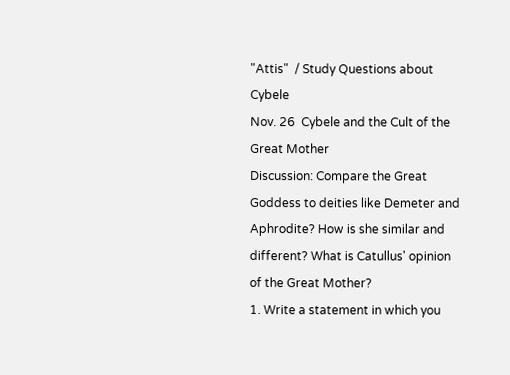"Attis"  / Study Questions about Cybele
Nov. 26  Cybele and the Cult of the Great Mother
Discussion: Compare the Great Goddess to deities like Demeter and Aphrodite? How is she similar and different? What is Catullus' opinion of the Great Mother?
1. Write a statement in which you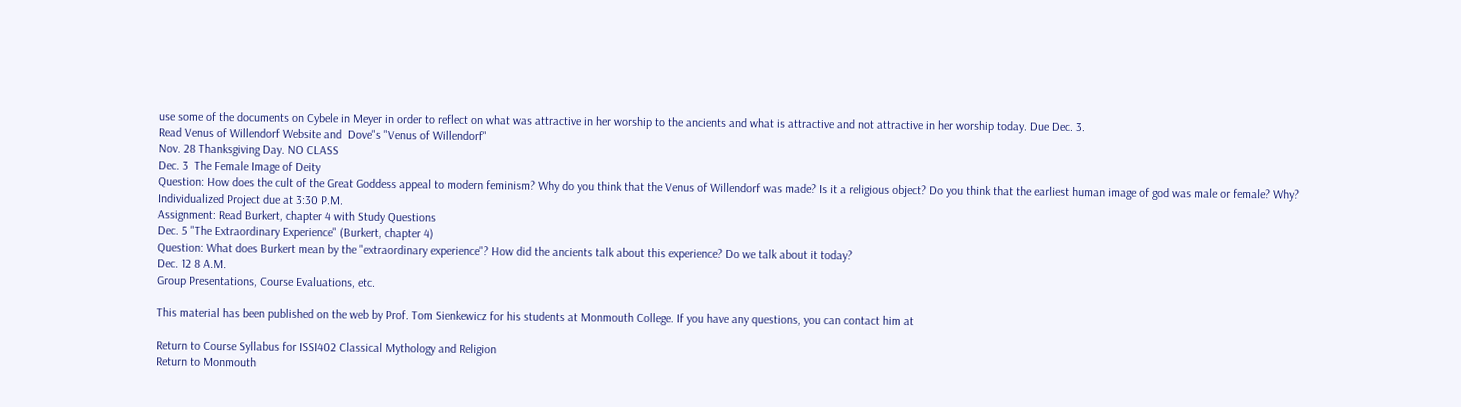use some of the documents on Cybele in Meyer in order to reflect on what was attractive in her worship to the ancients and what is attractive and not attractive in her worship today. Due Dec. 3.
Read Venus of Willendorf Website and  Dove"s "Venus of Willendorf"
Nov. 28 Thanksgiving Day. NO CLASS
Dec. 3  The Female Image of Deity
Question: How does the cult of the Great Goddess appeal to modern feminism? Why do you think that the Venus of Willendorf was made? Is it a religious object? Do you think that the earliest human image of god was male or female? Why?
Individualized Project due at 3:30 P.M.
Assignment: Read Burkert, chapter 4 with Study Questions
Dec. 5 "The Extraordinary Experience" (Burkert, chapter 4)
Question: What does Burkert mean by the "extraordinary experience"? How did the ancients talk about this experience? Do we talk about it today?
Dec. 12 8 A.M.
Group Presentations, Course Evaluations, etc.

This material has been published on the web by Prof. Tom Sienkewicz for his students at Monmouth College. If you have any questions, you can contact him at

Return to Course Syllabus for ISSI402 Classical Mythology and Religion
Return to Monmouth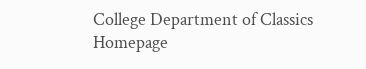College Department of Classics Homepage